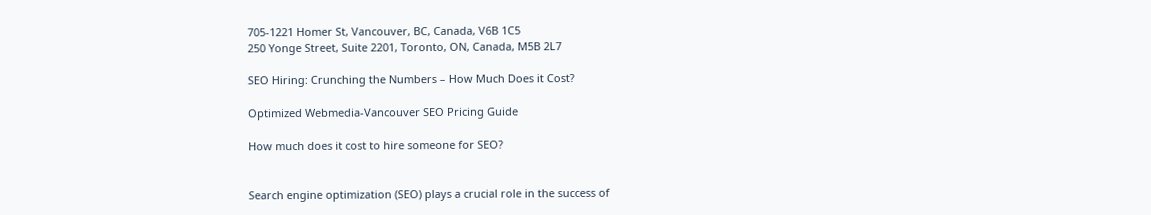705-1221 Homer St, Vancouver, BC, Canada, V6B 1C5
250 Yonge Street, Suite 2201, Toronto, ON, Canada, M5B 2L7

SEO Hiring: Crunching the Numbers – How Much Does it Cost?

Optimized Webmedia-Vancouver SEO Pricing Guide

How much does it cost to hire someone for SEO?


Search engine optimization (SEO) plays a crucial role in the success of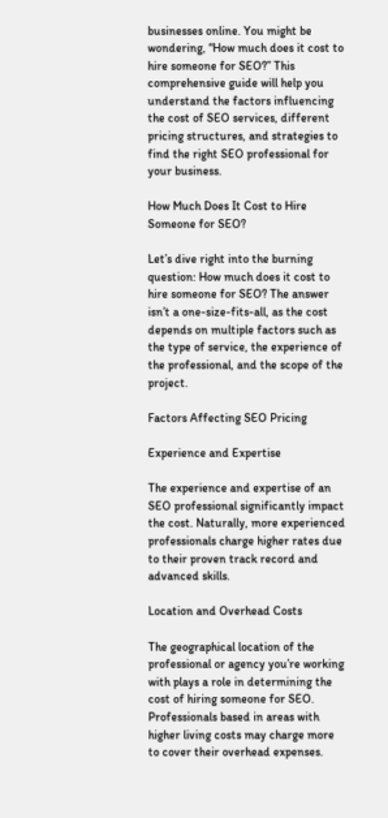businesses online. You might be wondering, “How much does it cost to hire someone for SEO?” This comprehensive guide will help you understand the factors influencing the cost of SEO services, different pricing structures, and strategies to find the right SEO professional for your business.

How Much Does It Cost to Hire Someone for SEO?

Let’s dive right into the burning question: How much does it cost to hire someone for SEO? The answer isn’t a one-size-fits-all, as the cost depends on multiple factors such as the type of service, the experience of the professional, and the scope of the project.

Factors Affecting SEO Pricing

Experience and Expertise

The experience and expertise of an SEO professional significantly impact the cost. Naturally, more experienced professionals charge higher rates due to their proven track record and advanced skills.

Location and Overhead Costs

The geographical location of the professional or agency you’re working with plays a role in determining the cost of hiring someone for SEO. Professionals based in areas with higher living costs may charge more to cover their overhead expenses.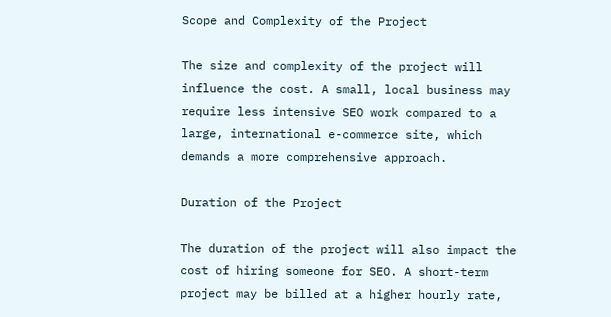Scope and Complexity of the Project

The size and complexity of the project will influence the cost. A small, local business may require less intensive SEO work compared to a large, international e-commerce site, which demands a more comprehensive approach.

Duration of the Project

The duration of the project will also impact the cost of hiring someone for SEO. A short-term project may be billed at a higher hourly rate,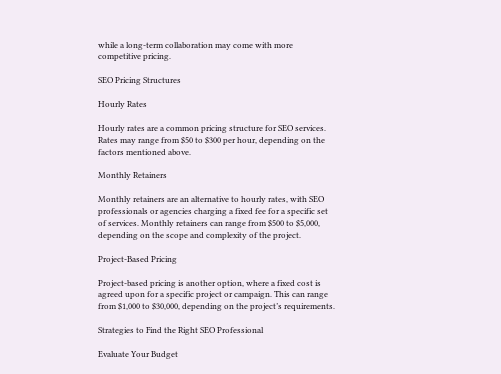while a long-term collaboration may come with more competitive pricing.

SEO Pricing Structures

Hourly Rates

Hourly rates are a common pricing structure for SEO services. Rates may range from $50 to $300 per hour, depending on the factors mentioned above.

Monthly Retainers

Monthly retainers are an alternative to hourly rates, with SEO professionals or agencies charging a fixed fee for a specific set of services. Monthly retainers can range from $500 to $5,000, depending on the scope and complexity of the project.

Project-Based Pricing

Project-based pricing is another option, where a fixed cost is agreed upon for a specific project or campaign. This can range from $1,000 to $30,000, depending on the project’s requirements.

Strategies to Find the Right SEO Professional

Evaluate Your Budget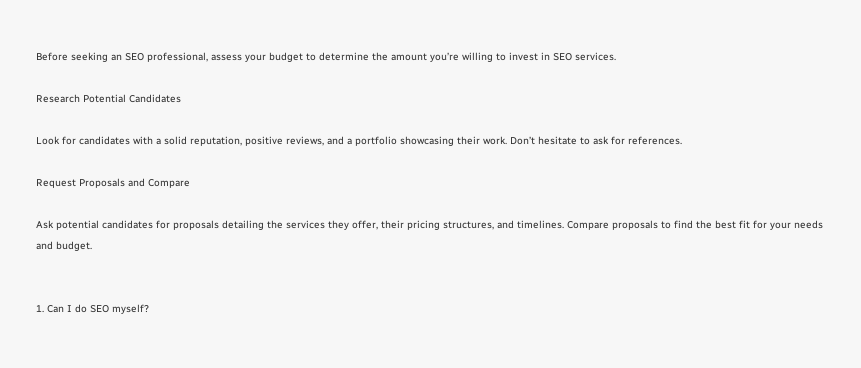Before seeking an SEO professional, assess your budget to determine the amount you’re willing to invest in SEO services.

Research Potential Candidates

Look for candidates with a solid reputation, positive reviews, and a portfolio showcasing their work. Don’t hesitate to ask for references.

Request Proposals and Compare

Ask potential candidates for proposals detailing the services they offer, their pricing structures, and timelines. Compare proposals to find the best fit for your needs and budget.


1. Can I do SEO myself?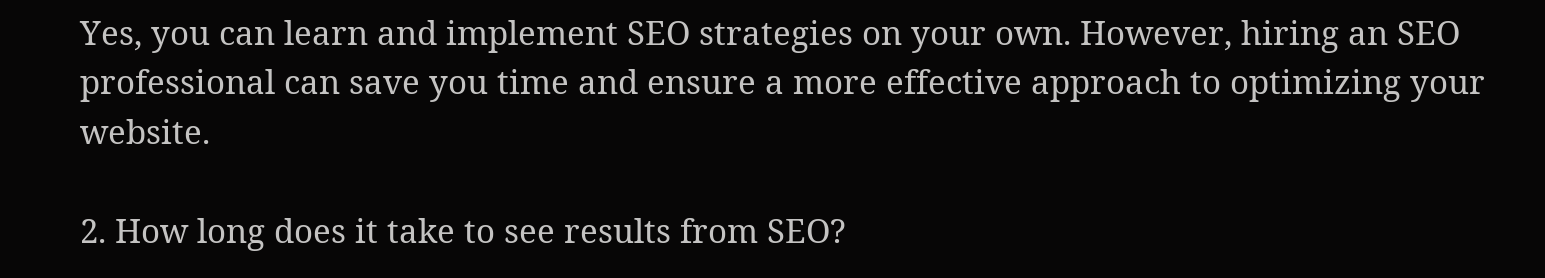Yes, you can learn and implement SEO strategies on your own. However, hiring an SEO professional can save you time and ensure a more effective approach to optimizing your website.

2. How long does it take to see results from SEO?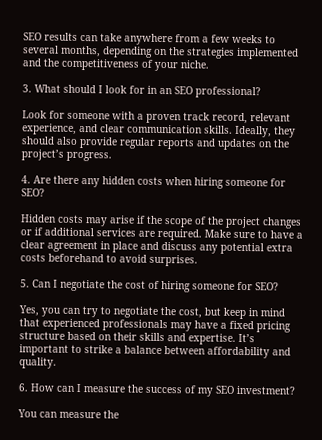SEO results can take anywhere from a few weeks to several months, depending on the strategies implemented and the competitiveness of your niche.

3. What should I look for in an SEO professional?

Look for someone with a proven track record, relevant experience, and clear communication skills. Ideally, they should also provide regular reports and updates on the project’s progress.

4. Are there any hidden costs when hiring someone for SEO?

Hidden costs may arise if the scope of the project changes or if additional services are required. Make sure to have a clear agreement in place and discuss any potential extra costs beforehand to avoid surprises.

5. Can I negotiate the cost of hiring someone for SEO?

Yes, you can try to negotiate the cost, but keep in mind that experienced professionals may have a fixed pricing structure based on their skills and expertise. It’s important to strike a balance between affordability and quality.

6. How can I measure the success of my SEO investment?

You can measure the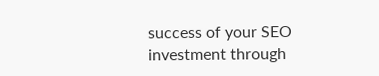success of your SEO investment through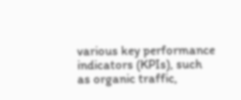various key performance indicators (KPIs), such as organic traffic,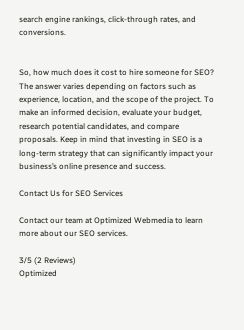search engine rankings, click-through rates, and conversions.


So, how much does it cost to hire someone for SEO? The answer varies depending on factors such as experience, location, and the scope of the project. To make an informed decision, evaluate your budget, research potential candidates, and compare proposals. Keep in mind that investing in SEO is a long-term strategy that can significantly impact your business’s online presence and success.

Contact Us for SEO Services

Contact our team at Optimized Webmedia to learn more about our SEO services.

3/5 (2 Reviews)
Optimized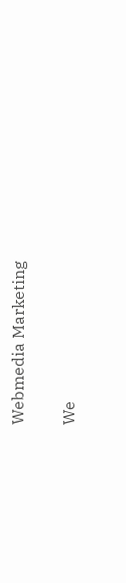Webmedia Marketing

We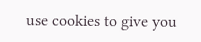use cookies to give you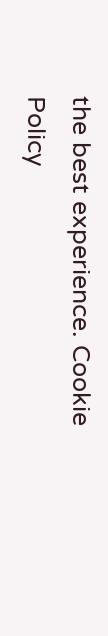the best experience. Cookie Policy